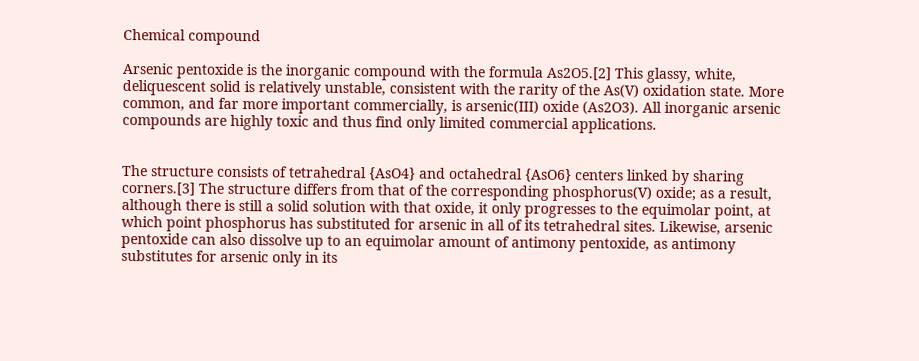Chemical compound

Arsenic pentoxide is the inorganic compound with the formula As2O5.[2] This glassy, white, deliquescent solid is relatively unstable, consistent with the rarity of the As(V) oxidation state. More common, and far more important commercially, is arsenic(III) oxide (As2O3). All inorganic arsenic compounds are highly toxic and thus find only limited commercial applications.


The structure consists of tetrahedral {AsO4} and octahedral {AsO6} centers linked by sharing corners.[3] The structure differs from that of the corresponding phosphorus(V) oxide; as a result, although there is still a solid solution with that oxide, it only progresses to the equimolar point, at which point phosphorus has substituted for arsenic in all of its tetrahedral sites. Likewise, arsenic pentoxide can also dissolve up to an equimolar amount of antimony pentoxide, as antimony substitutes for arsenic only in its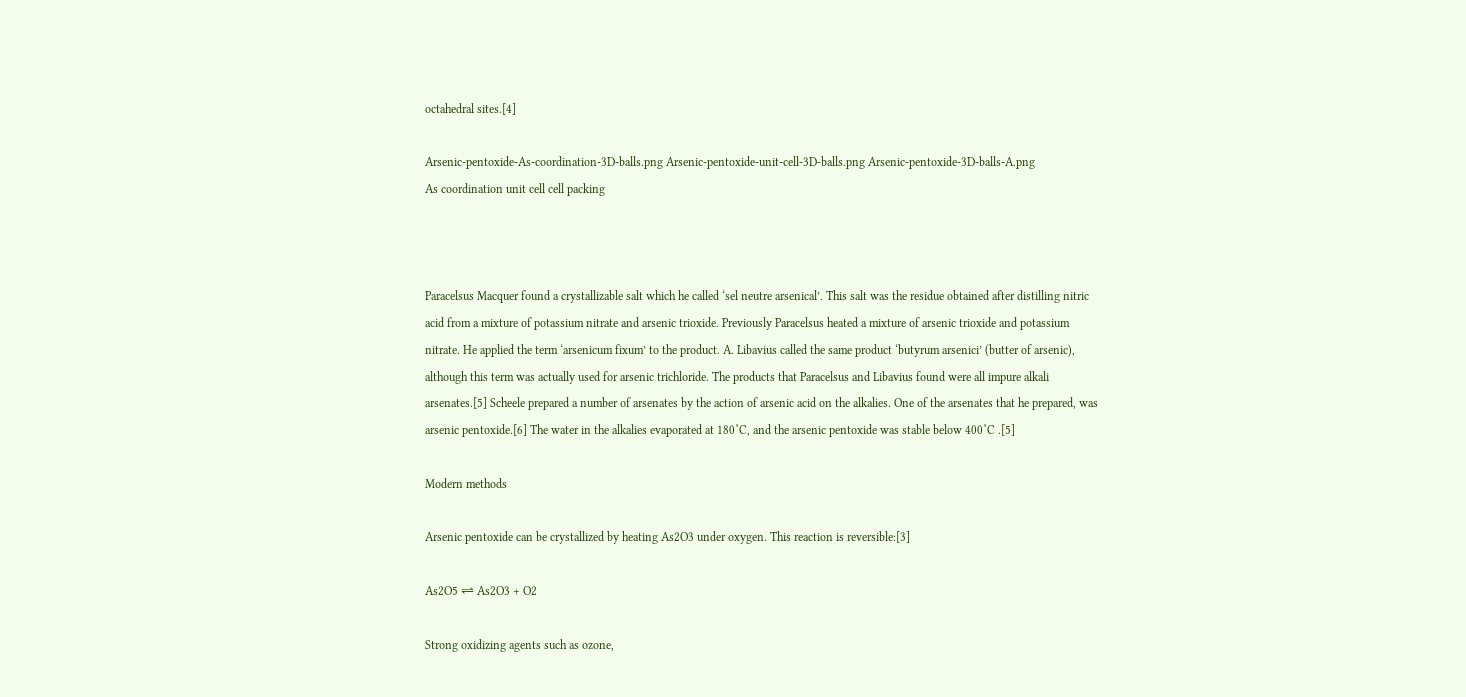octahedral sites.[4]

Arsenic-pentoxide-As-coordination-3D-balls.png Arsenic-pentoxide-unit-cell-3D-balls.png Arsenic-pentoxide-3D-balls-A.png
As coordination unit cell cell packing



Paracelsus Macquer found a crystallizable salt which he called ‘sel neutre arsenical’. This salt was the residue obtained after distilling nitric acid from a mixture of potassium nitrate and arsenic trioxide. Previously Paracelsus heated a mixture of arsenic trioxide and potassium nitrate. He applied the term ‘arsenicum fixum’ to the product. A. Libavius called the same product ‘butyrum arsenici’ (butter of arsenic), although this term was actually used for arsenic trichloride. The products that Paracelsus and Libavius found were all impure alkali arsenates.[5] Scheele prepared a number of arsenates by the action of arsenic acid on the alkalies. One of the arsenates that he prepared, was arsenic pentoxide.[6] The water in the alkalies evaporated at 180˚C, and the arsenic pentoxide was stable below 400˚C .[5]

Modern methods

Arsenic pentoxide can be crystallized by heating As2O3 under oxygen. This reaction is reversible:[3]

As2O5 ⇌ As2O3 + O2

Strong oxidizing agents such as ozone,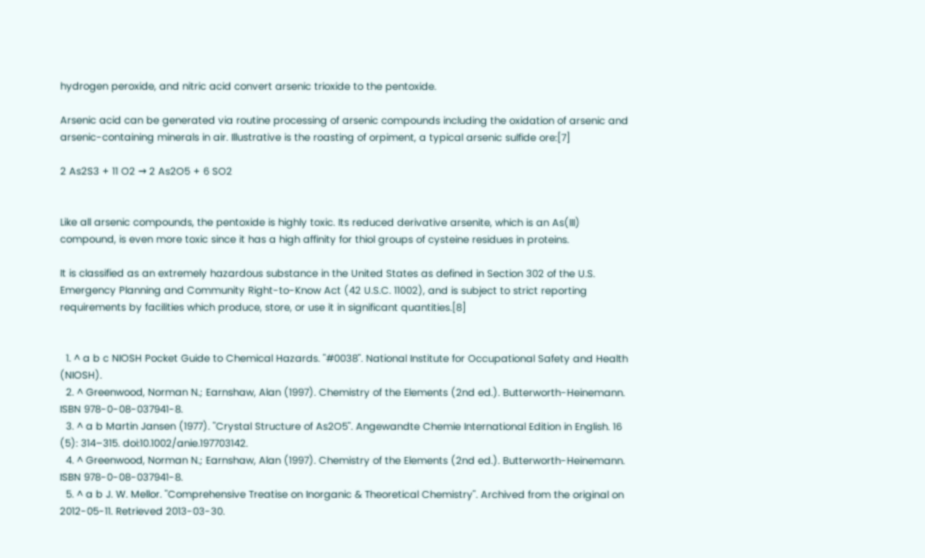hydrogen peroxide, and nitric acid convert arsenic trioxide to the pentoxide.

Arsenic acid can be generated via routine processing of arsenic compounds including the oxidation of arsenic and arsenic-containing minerals in air. Illustrative is the roasting of orpiment, a typical arsenic sulfide ore:[7]

2 As2S3 + 11 O2 → 2 As2O5 + 6 SO2


Like all arsenic compounds, the pentoxide is highly toxic. Its reduced derivative arsenite, which is an As(III) compound, is even more toxic since it has a high affinity for thiol groups of cysteine residues in proteins.

It is classified as an extremely hazardous substance in the United States as defined in Section 302 of the U.S. Emergency Planning and Community Right-to-Know Act (42 U.S.C. 11002), and is subject to strict reporting requirements by facilities which produce, store, or use it in significant quantities.[8]


  1. ^ a b c NIOSH Pocket Guide to Chemical Hazards. "#0038". National Institute for Occupational Safety and Health (NIOSH).
  2. ^ Greenwood, Norman N.; Earnshaw, Alan (1997). Chemistry of the Elements (2nd ed.). Butterworth-Heinemann. ISBN 978-0-08-037941-8.
  3. ^ a b Martin Jansen (1977). "Crystal Structure of As2O5". Angewandte Chemie International Edition in English. 16 (5): 314–315. doi:10.1002/anie.197703142.
  4. ^ Greenwood, Norman N.; Earnshaw, Alan (1997). Chemistry of the Elements (2nd ed.). Butterworth-Heinemann. ISBN 978-0-08-037941-8.
  5. ^ a b J. W. Mellor. "Comprehensive Treatise on Inorganic & Theoretical Chemistry". Archived from the original on 2012-05-11. Retrieved 2013-03-30.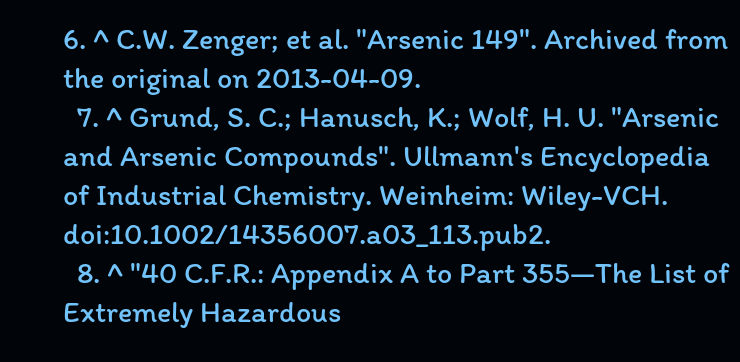6. ^ C.W. Zenger; et al. "Arsenic 149". Archived from the original on 2013-04-09.
  7. ^ Grund, S. C.; Hanusch, K.; Wolf, H. U. "Arsenic and Arsenic Compounds". Ullmann's Encyclopedia of Industrial Chemistry. Weinheim: Wiley-VCH. doi:10.1002/14356007.a03_113.pub2.
  8. ^ "40 C.F.R.: Appendix A to Part 355—The List of Extremely Hazardous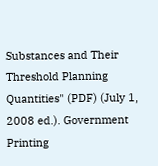Substances and Their Threshold Planning Quantities" (PDF) (July 1, 2008 ed.). Government Printing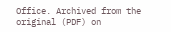Office. Archived from the original (PDF) on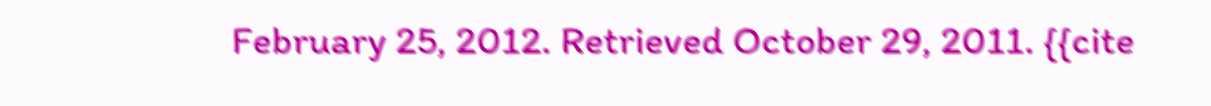February 25, 2012. Retrieved October 29, 2011. {{cite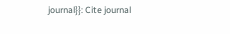journal}}: Cite journal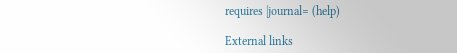requires |journal= (help)

External links